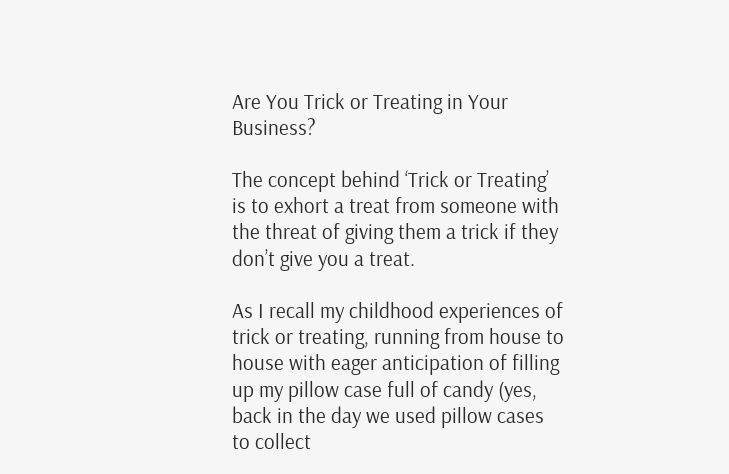Are You Trick or Treating in Your Business?

The concept behind ‘Trick or Treating’ is to exhort a treat from someone with the threat of giving them a trick if they don’t give you a treat.

As I recall my childhood experiences of trick or treating, running from house to house with eager anticipation of filling up my pillow case full of candy (yes, back in the day we used pillow cases to collect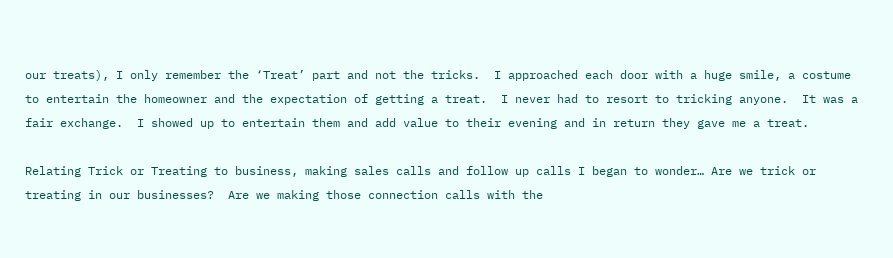our treats), I only remember the ‘Treat’ part and not the tricks.  I approached each door with a huge smile, a costume to entertain the homeowner and the expectation of getting a treat.  I never had to resort to tricking anyone.  It was a fair exchange.  I showed up to entertain them and add value to their evening and in return they gave me a treat.

Relating Trick or Treating to business, making sales calls and follow up calls I began to wonder… Are we trick or treating in our businesses?  Are we making those connection calls with the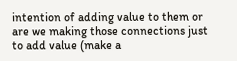intention of adding value to them or are we making those connections just to add value (make a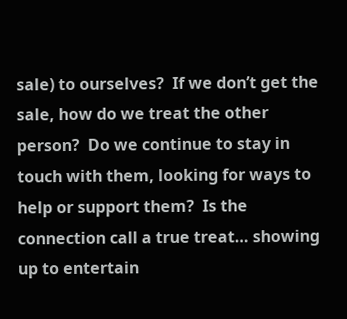sale) to ourselves?  If we don’t get the sale, how do we treat the other person?  Do we continue to stay in touch with them, looking for ways to help or support them?  Is the connection call a true treat… showing up to entertain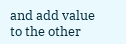and add value to the other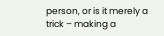person, or is it merely a trick – making a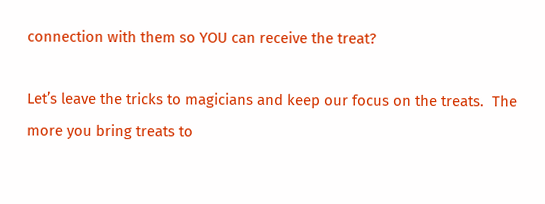connection with them so YOU can receive the treat?

Let’s leave the tricks to magicians and keep our focus on the treats.  The more you bring treats to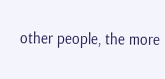other people, the more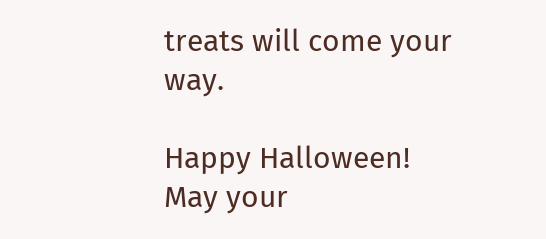treats will come your way.

Happy Halloween!  May your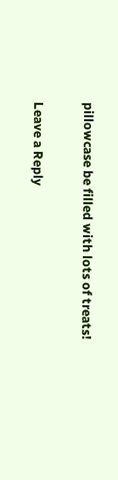pillowcase be filled with lots of treats!

Leave a Reply